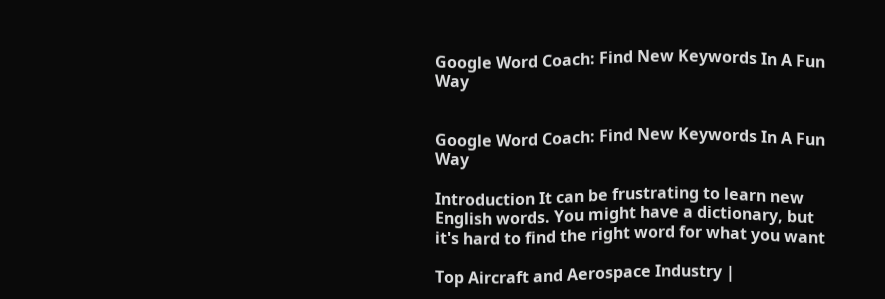Google Word Coach: Find New Keywords In A Fun Way


Google Word Coach: Find New Keywords In A Fun Way

Introduction It can be frustrating to learn new English words. You might have a dictionary, but it's hard to find the right word for what you want

Top Aircraft and Aerospace Industry |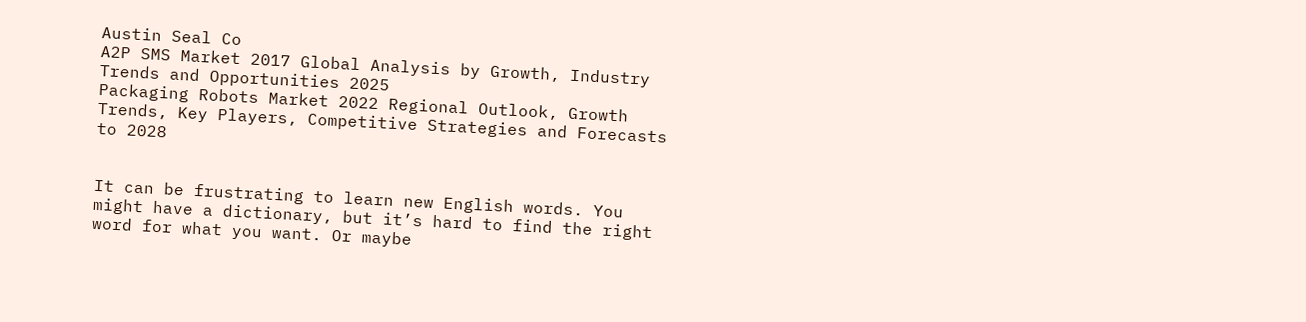Austin Seal Co
A2P SMS Market 2017 Global Analysis by Growth, Industry Trends and Opportunities 2025
Packaging Robots Market 2022 Regional Outlook, Growth Trends, Key Players, Competitive Strategies and Forecasts to 2028


It can be frustrating to learn new English words. You might have a dictionary, but it’s hard to find the right word for what you want. Or maybe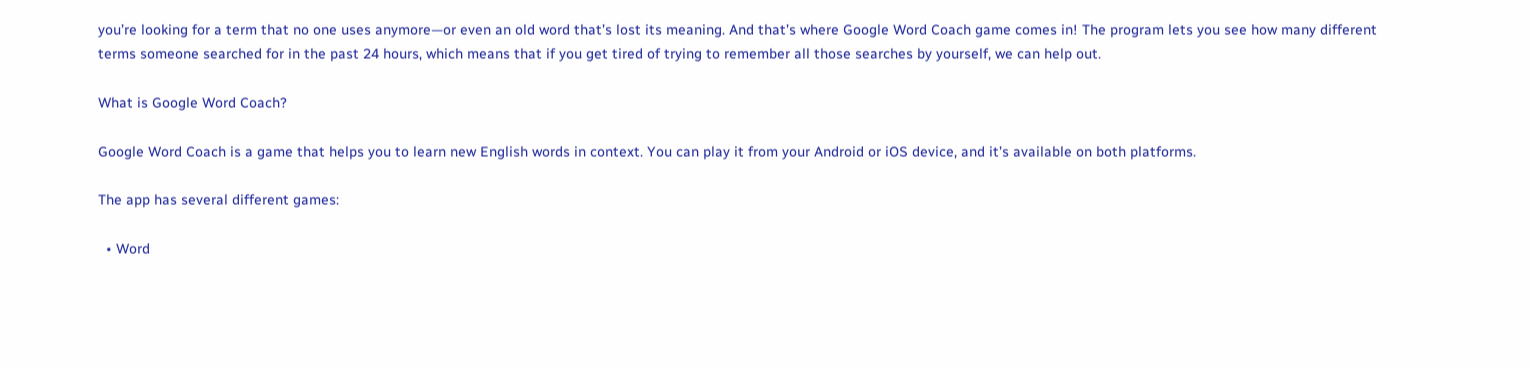you’re looking for a term that no one uses anymore—or even an old word that’s lost its meaning. And that’s where Google Word Coach game comes in! The program lets you see how many different terms someone searched for in the past 24 hours, which means that if you get tired of trying to remember all those searches by yourself, we can help out.

What is Google Word Coach?

Google Word Coach is a game that helps you to learn new English words in context. You can play it from your Android or iOS device, and it’s available on both platforms.

The app has several different games:

  • Word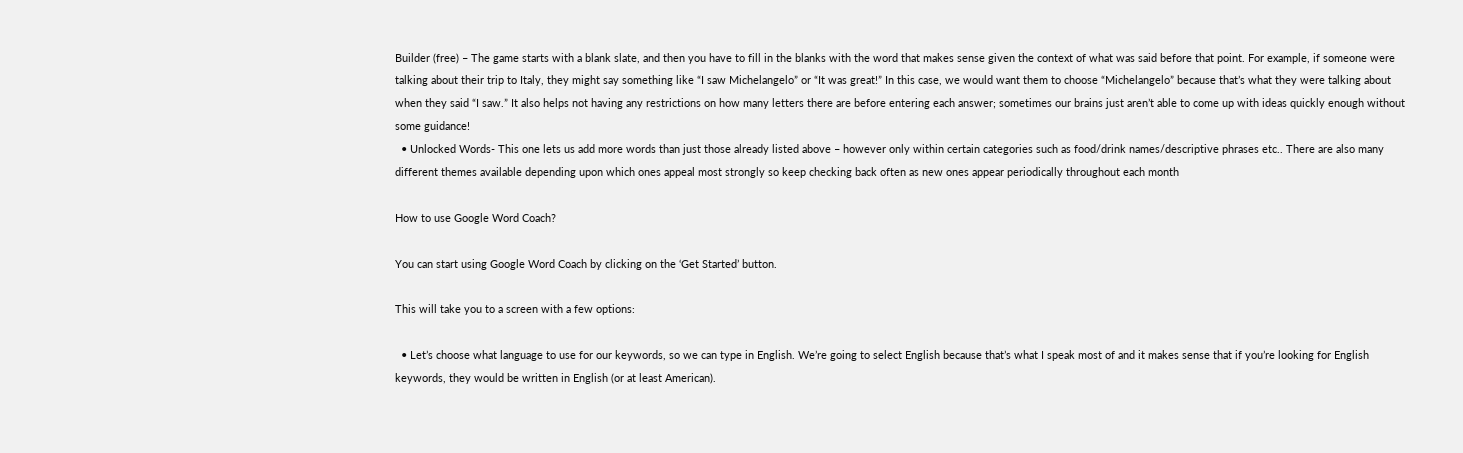Builder (free) – The game starts with a blank slate, and then you have to fill in the blanks with the word that makes sense given the context of what was said before that point. For example, if someone were talking about their trip to Italy, they might say something like “I saw Michelangelo” or “It was great!” In this case, we would want them to choose “Michelangelo” because that’s what they were talking about when they said “I saw.” It also helps not having any restrictions on how many letters there are before entering each answer; sometimes our brains just aren’t able to come up with ideas quickly enough without some guidance!
  • Unlocked Words- This one lets us add more words than just those already listed above – however only within certain categories such as food/drink names/descriptive phrases etc.. There are also many different themes available depending upon which ones appeal most strongly so keep checking back often as new ones appear periodically throughout each month

How to use Google Word Coach?

You can start using Google Word Coach by clicking on the ‘Get Started’ button.

This will take you to a screen with a few options:

  • Let’s choose what language to use for our keywords, so we can type in English. We’re going to select English because that’s what I speak most of and it makes sense that if you’re looking for English keywords, they would be written in English (or at least American).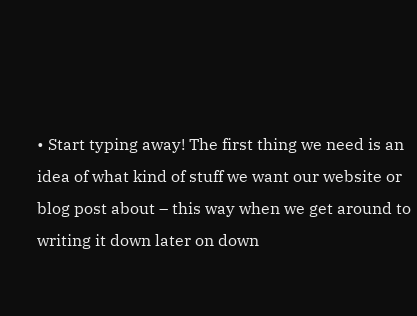• Start typing away! The first thing we need is an idea of what kind of stuff we want our website or blog post about – this way when we get around to writing it down later on down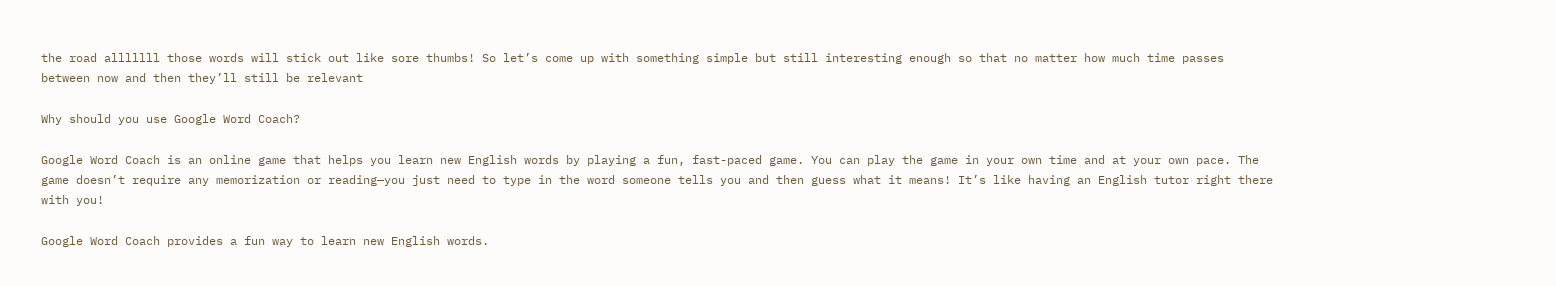the road alllllll those words will stick out like sore thumbs! So let’s come up with something simple but still interesting enough so that no matter how much time passes between now and then they’ll still be relevant

Why should you use Google Word Coach?

Google Word Coach is an online game that helps you learn new English words by playing a fun, fast-paced game. You can play the game in your own time and at your own pace. The game doesn’t require any memorization or reading—you just need to type in the word someone tells you and then guess what it means! It’s like having an English tutor right there with you!

Google Word Coach provides a fun way to learn new English words.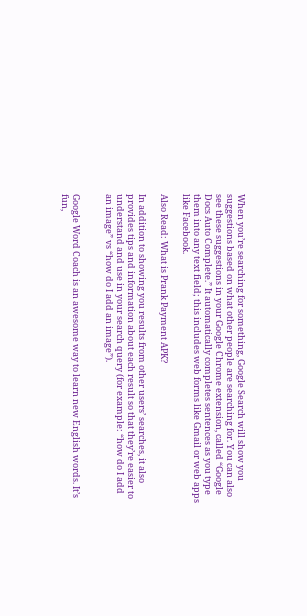When you’re searching for something, Google Search will show you suggestions based on what other people are searching for. You can also see these suggestions in your Google Chrome extension, called “Google Docs Auto Complete.” It automatically completes sentences as you type them into any text field; this includes web forms like Gmail or web apps like Facebook.

Also Read: What is Prank Payment APK?

In addition to showing you results from other users’ searches, it also provides tips and information about each result so that they’re easier to understand and use in your search query (for example: “how do I add an image” vs “how do I add an image”).


Google Word Coach is an awesome way to learn new English words. It’s fun,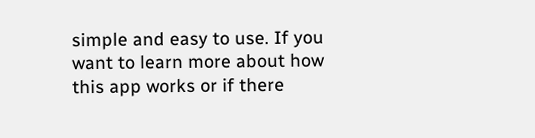simple and easy to use. If you want to learn more about how this app works or if there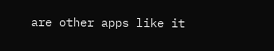are other apps like it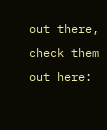out there, check them out here: